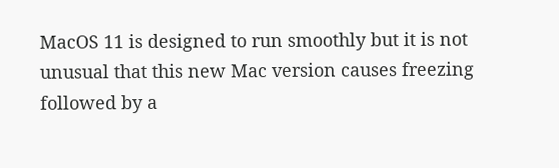MacOS 11 is designed to run smoothly but it is not unusual that this new Mac version causes freezing followed by a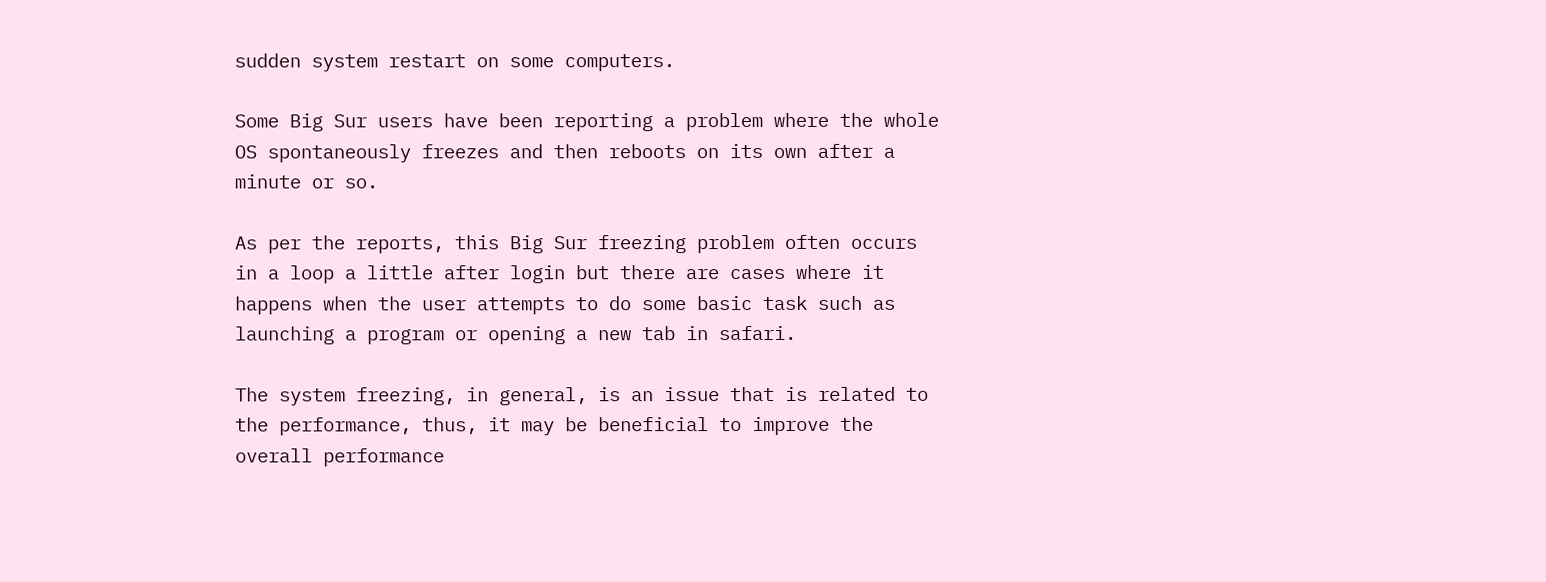sudden system restart on some computers.

Some Big Sur users have been reporting a problem where the whole OS spontaneously freezes and then reboots on its own after a minute or so.

As per the reports, this Big Sur freezing problem often occurs in a loop a little after login but there are cases where it happens when the user attempts to do some basic task such as launching a program or opening a new tab in safari.

The system freezing, in general, is an issue that is related to the performance, thus, it may be beneficial to improve the overall performance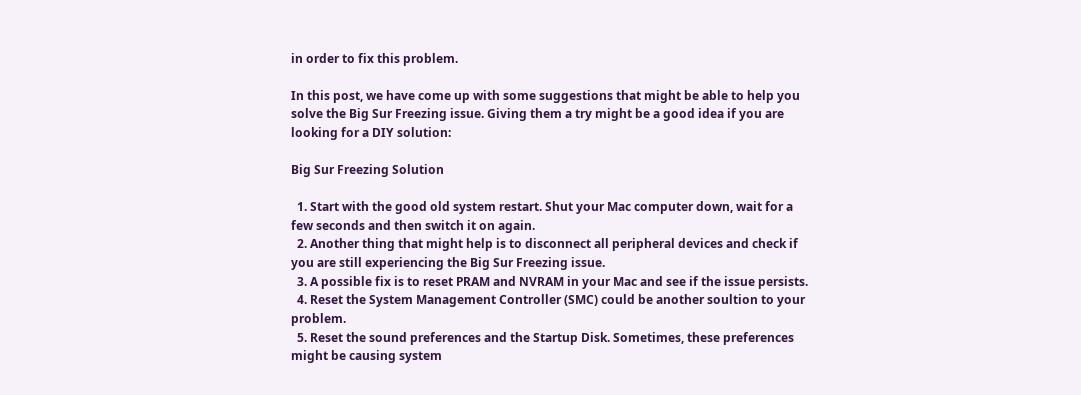in order to fix this problem.

In this post, we have come up with some suggestions that might be able to help you solve the Big Sur Freezing issue. Giving them a try might be a good idea if you are looking for a DIY solution:

Big Sur Freezing Solution

  1. Start with the good old system restart. Shut your Mac computer down, wait for a few seconds and then switch it on again.
  2. Another thing that might help is to disconnect all peripheral devices and check if you are still experiencing the Big Sur Freezing issue.
  3. A possible fix is to reset PRAM and NVRAM in your Mac and see if the issue persists.
  4. Reset the System Management Controller (SMC) could be another soultion to your problem.
  5. Reset the sound preferences and the Startup Disk. Sometimes, these preferences might be causing system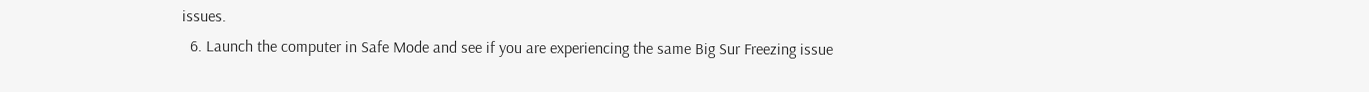issues.
  6. Launch the computer in Safe Mode and see if you are experiencing the same Big Sur Freezing issue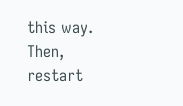this way. Then, restart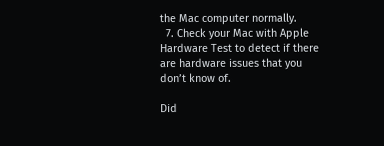the Mac computer normally.
  7. Check your Mac with Apple Hardware Test to detect if there are hardware issues that you don’t know of.

Did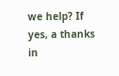we help? If yes, a thanks in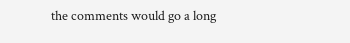the comments would go a long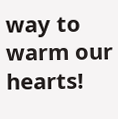way to warm our hearts!